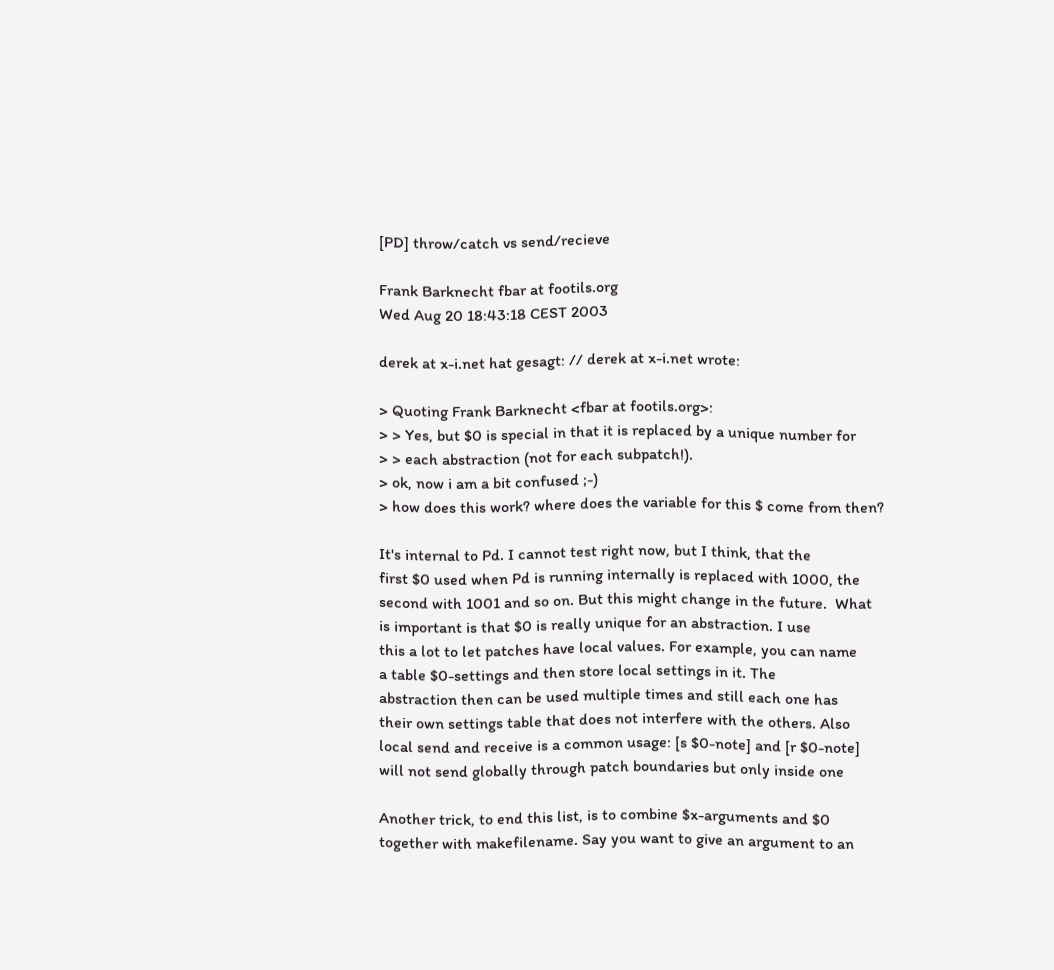[PD] throw/catch vs send/recieve

Frank Barknecht fbar at footils.org
Wed Aug 20 18:43:18 CEST 2003

derek at x-i.net hat gesagt: // derek at x-i.net wrote:

> Quoting Frank Barknecht <fbar at footils.org>:
> > Yes, but $0 is special in that it is replaced by a unique number for
> > each abstraction (not for each subpatch!).
> ok, now i am a bit confused ;-)
> how does this work? where does the variable for this $ come from then?

It's internal to Pd. I cannot test right now, but I think, that the
first $0 used when Pd is running internally is replaced with 1000, the
second with 1001 and so on. But this might change in the future.  What
is important is that $0 is really unique for an abstraction. I use
this a lot to let patches have local values. For example, you can name
a table $0-settings and then store local settings in it. The
abstraction then can be used multiple times and still each one has
their own settings table that does not interfere with the others. Also
local send and receive is a common usage: [s $0-note] and [r $0-note]
will not send globally through patch boundaries but only inside one

Another trick, to end this list, is to combine $x-arguments and $0
together with makefilename. Say you want to give an argument to an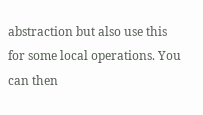abstraction but also use this for some local operations. You can then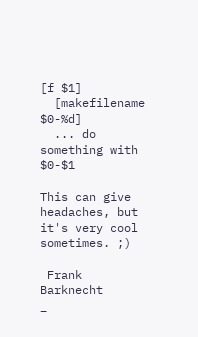[f $1]
  [makefilename $0-%d]
  ... do something with $0-$1

This can give headaches, but it's very cool sometimes. ;)

 Frank Barknecht                               _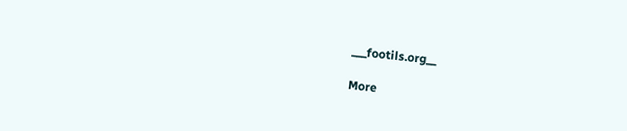___footils.org__

More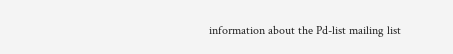information about the Pd-list mailing list